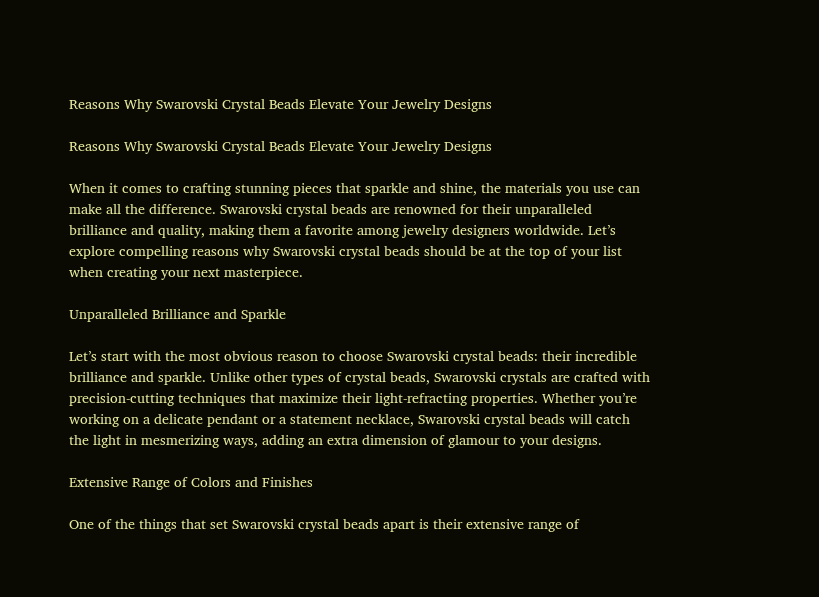Reasons Why Swarovski Crystal Beads Elevate Your Jewelry Designs

Reasons Why Swarovski Crystal Beads Elevate Your Jewelry Designs

When it comes to crafting stunning pieces that sparkle and shine, the materials you use can make all the difference. Swarovski crystal beads are renowned for their unparalleled brilliance and quality, making them a favorite among jewelry designers worldwide. Let’s explore compelling reasons why Swarovski crystal beads should be at the top of your list when creating your next masterpiece.

Unparalleled Brilliance and Sparkle

Let’s start with the most obvious reason to choose Swarovski crystal beads: their incredible brilliance and sparkle. Unlike other types of crystal beads, Swarovski crystals are crafted with precision-cutting techniques that maximize their light-refracting properties. Whether you’re working on a delicate pendant or a statement necklace, Swarovski crystal beads will catch the light in mesmerizing ways, adding an extra dimension of glamour to your designs.

Extensive Range of Colors and Finishes

One of the things that set Swarovski crystal beads apart is their extensive range of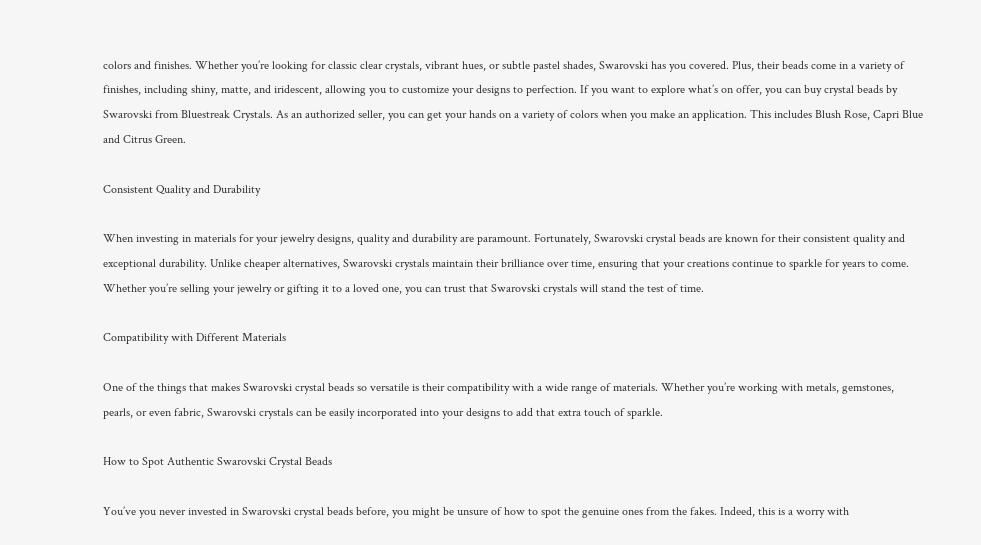colors and finishes. Whether you’re looking for classic clear crystals, vibrant hues, or subtle pastel shades, Swarovski has you covered. Plus, their beads come in a variety of finishes, including shiny, matte, and iridescent, allowing you to customize your designs to perfection. If you want to explore what’s on offer, you can buy crystal beads by Swarovski from Bluestreak Crystals. As an authorized seller, you can get your hands on a variety of colors when you make an application. This includes Blush Rose, Capri Blue and Citrus Green.

Consistent Quality and Durability

When investing in materials for your jewelry designs, quality and durability are paramount. Fortunately, Swarovski crystal beads are known for their consistent quality and exceptional durability. Unlike cheaper alternatives, Swarovski crystals maintain their brilliance over time, ensuring that your creations continue to sparkle for years to come. Whether you’re selling your jewelry or gifting it to a loved one, you can trust that Swarovski crystals will stand the test of time.

Compatibility with Different Materials

One of the things that makes Swarovski crystal beads so versatile is their compatibility with a wide range of materials. Whether you’re working with metals, gemstones, pearls, or even fabric, Swarovski crystals can be easily incorporated into your designs to add that extra touch of sparkle.

How to Spot Authentic Swarovski Crystal Beads

You’ve you never invested in Swarovski crystal beads before, you might be unsure of how to spot the genuine ones from the fakes. Indeed, this is a worry with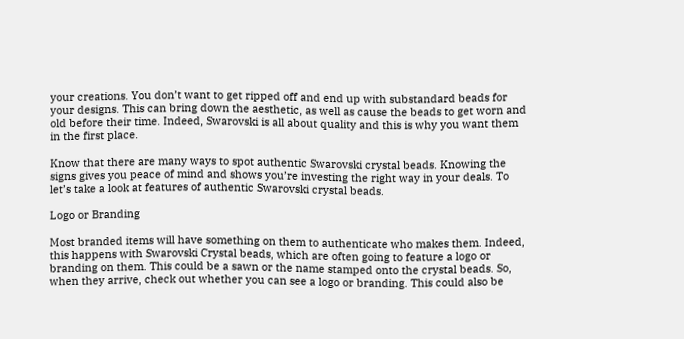your creations. You don’t want to get ripped off and end up with substandard beads for your designs. This can bring down the aesthetic, as well as cause the beads to get worn and old before their time. Indeed, Swarovski is all about quality and this is why you want them in the first place.

Know that there are many ways to spot authentic Swarovski crystal beads. Knowing the signs gives you peace of mind and shows you’re investing the right way in your deals. To let’s take a look at features of authentic Swarovski crystal beads.

Logo or Branding

Most branded items will have something on them to authenticate who makes them. Indeed, this happens with Swarovski Crystal beads, which are often going to feature a logo or branding on them. This could be a sawn or the name stamped onto the crystal beads. So, when they arrive, check out whether you can see a logo or branding. This could also be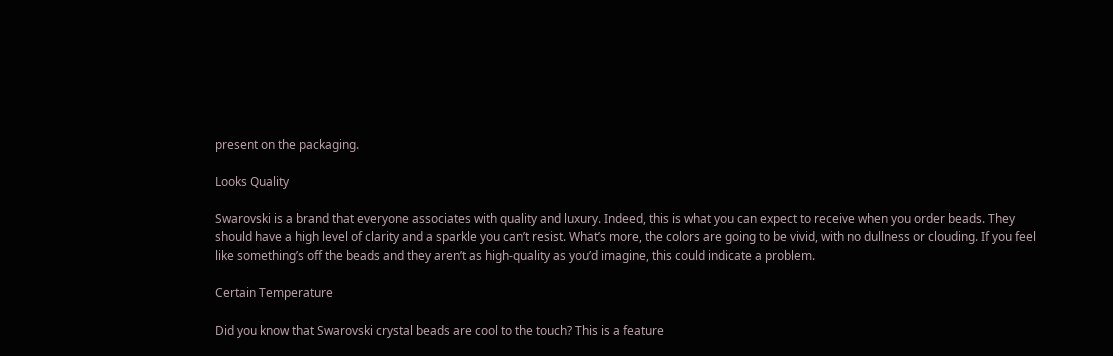present on the packaging.

Looks Quality

Swarovski is a brand that everyone associates with quality and luxury. Indeed, this is what you can expect to receive when you order beads. They should have a high level of clarity and a sparkle you can’t resist. What’s more, the colors are going to be vivid, with no dullness or clouding. If you feel like something’s off the beads and they aren’t as high-quality as you’d imagine, this could indicate a problem.

Certain Temperature

Did you know that Swarovski crystal beads are cool to the touch? This is a feature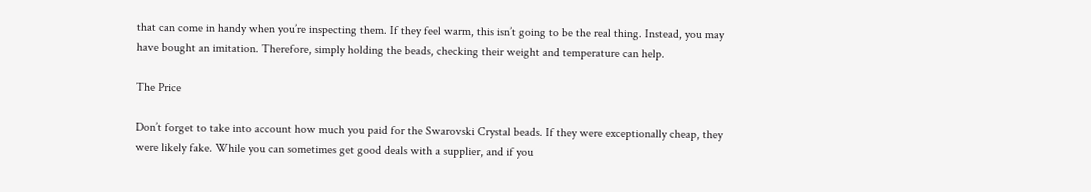that can come in handy when you’re inspecting them. If they feel warm, this isn’t going to be the real thing. Instead, you may have bought an imitation. Therefore, simply holding the beads, checking their weight and temperature can help.

The Price

Don’t forget to take into account how much you paid for the Swarovski Crystal beads. If they were exceptionally cheap, they were likely fake. While you can sometimes get good deals with a supplier, and if you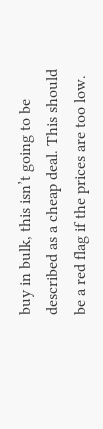buy in bulk, this isn’t going to be described as a cheap deal. This should be a red flag if the prices are too low.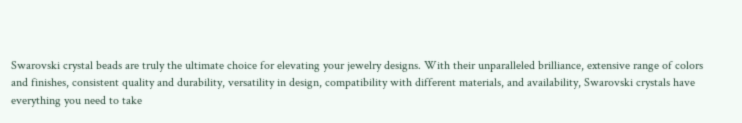Swarovski crystal beads are truly the ultimate choice for elevating your jewelry designs. With their unparalleled brilliance, extensive range of colors and finishes, consistent quality and durability, versatility in design, compatibility with different materials, and availability, Swarovski crystals have everything you need to take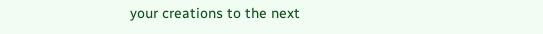your creations to the next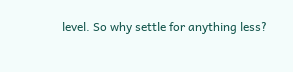level. So why settle for anything less?